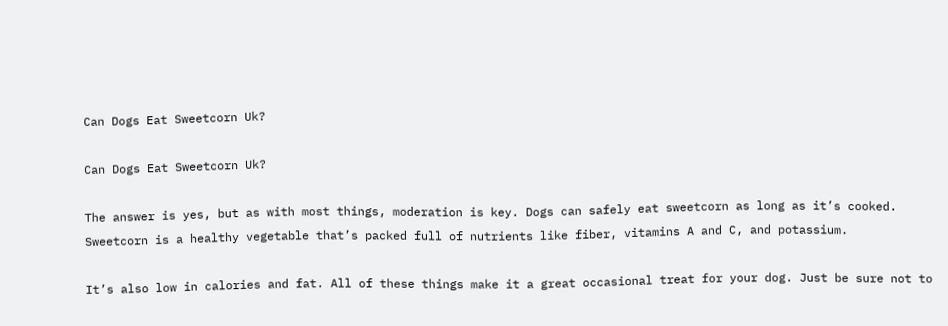Can Dogs Eat Sweetcorn Uk?

Can Dogs Eat Sweetcorn Uk?

The answer is yes, but as with most things, moderation is key. Dogs can safely eat sweetcorn as long as it’s cooked. Sweetcorn is a healthy vegetable that’s packed full of nutrients like fiber, vitamins A and C, and potassium.

It’s also low in calories and fat. All of these things make it a great occasional treat for your dog. Just be sure not to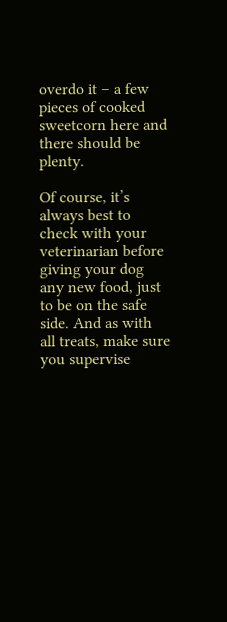overdo it – a few pieces of cooked sweetcorn here and there should be plenty.

Of course, it’s always best to check with your veterinarian before giving your dog any new food, just to be on the safe side. And as with all treats, make sure you supervise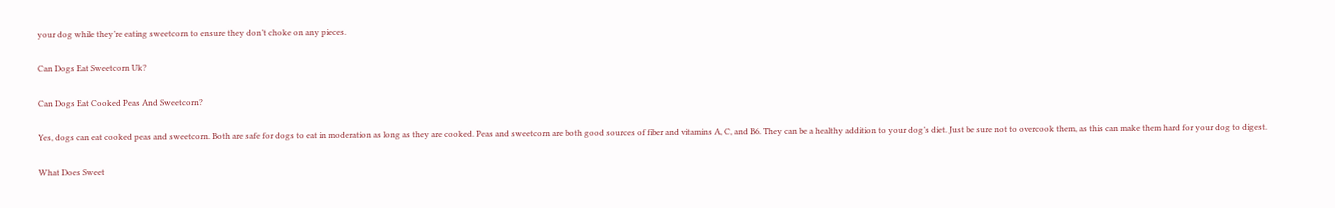your dog while they’re eating sweetcorn to ensure they don’t choke on any pieces.

Can Dogs Eat Sweetcorn Uk?

Can Dogs Eat Cooked Peas And Sweetcorn?

Yes, dogs can eat cooked peas and sweetcorn. Both are safe for dogs to eat in moderation as long as they are cooked. Peas and sweetcorn are both good sources of fiber and vitamins A, C, and B6. They can be a healthy addition to your dog’s diet. Just be sure not to overcook them, as this can make them hard for your dog to digest.

What Does Sweet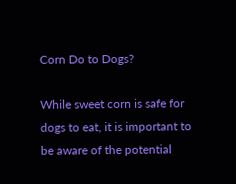Corn Do to Dogs?

While sweet corn is safe for dogs to eat, it is important to be aware of the potential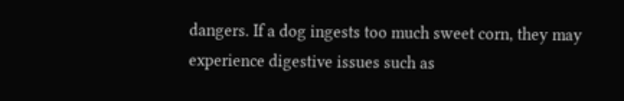dangers. If a dog ingests too much sweet corn, they may experience digestive issues such as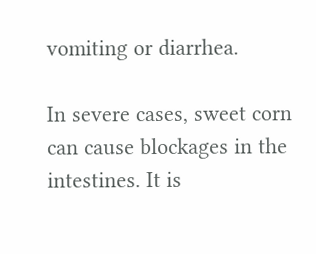vomiting or diarrhea.

In severe cases, sweet corn can cause blockages in the intestines. It is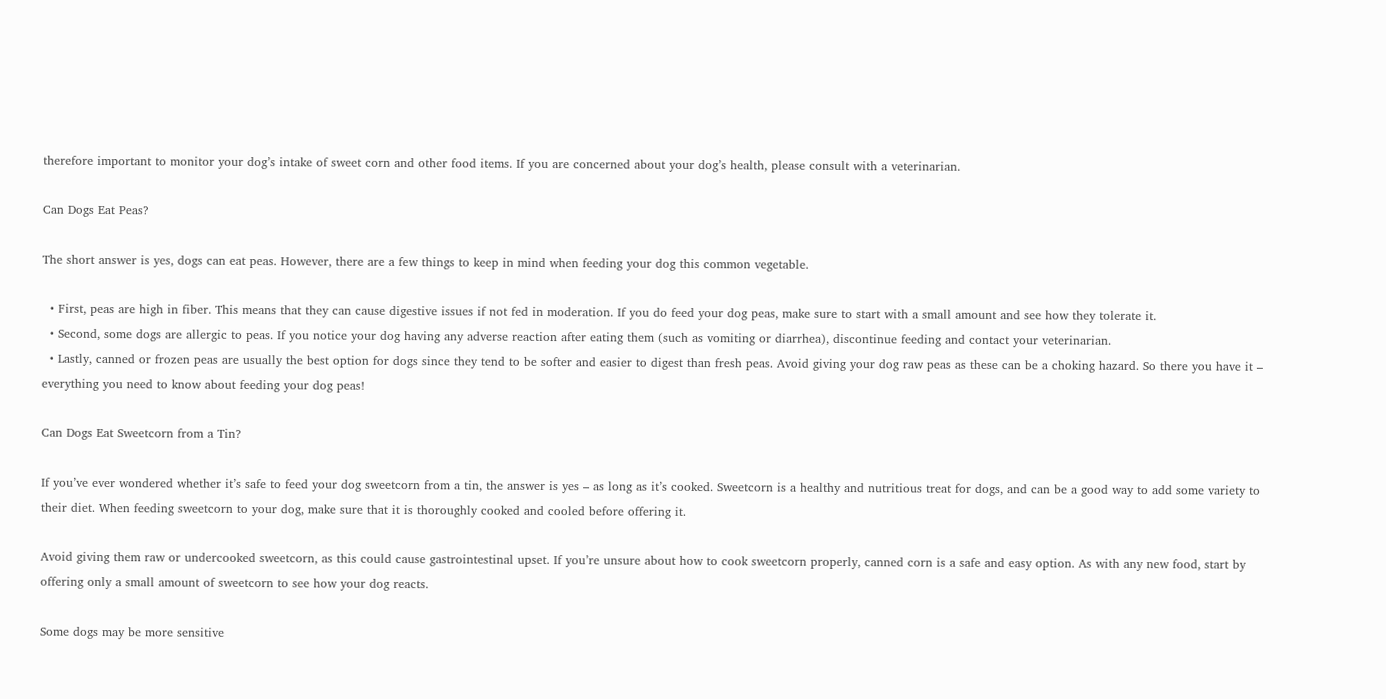therefore important to monitor your dog’s intake of sweet corn and other food items. If you are concerned about your dog’s health, please consult with a veterinarian.

Can Dogs Eat Peas?

The short answer is yes, dogs can eat peas. However, there are a few things to keep in mind when feeding your dog this common vegetable.

  • First, peas are high in fiber. This means that they can cause digestive issues if not fed in moderation. If you do feed your dog peas, make sure to start with a small amount and see how they tolerate it.
  • Second, some dogs are allergic to peas. If you notice your dog having any adverse reaction after eating them (such as vomiting or diarrhea), discontinue feeding and contact your veterinarian.
  • Lastly, canned or frozen peas are usually the best option for dogs since they tend to be softer and easier to digest than fresh peas. Avoid giving your dog raw peas as these can be a choking hazard. So there you have it – everything you need to know about feeding your dog peas!

Can Dogs Eat Sweetcorn from a Tin?

If you’ve ever wondered whether it’s safe to feed your dog sweetcorn from a tin, the answer is yes – as long as it’s cooked. Sweetcorn is a healthy and nutritious treat for dogs, and can be a good way to add some variety to their diet. When feeding sweetcorn to your dog, make sure that it is thoroughly cooked and cooled before offering it.

Avoid giving them raw or undercooked sweetcorn, as this could cause gastrointestinal upset. If you’re unsure about how to cook sweetcorn properly, canned corn is a safe and easy option. As with any new food, start by offering only a small amount of sweetcorn to see how your dog reacts.

Some dogs may be more sensitive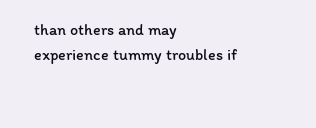than others and may experience tummy troubles if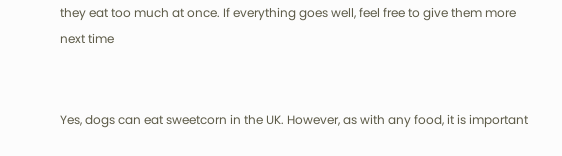they eat too much at once. If everything goes well, feel free to give them more next time


Yes, dogs can eat sweetcorn in the UK. However, as with any food, it is important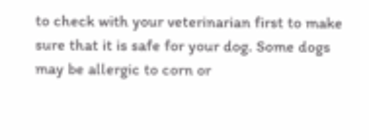to check with your veterinarian first to make sure that it is safe for your dog. Some dogs may be allergic to corn or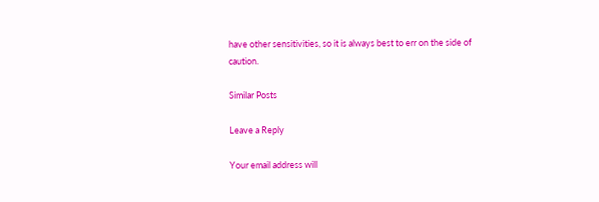have other sensitivities, so it is always best to err on the side of caution.

Similar Posts

Leave a Reply

Your email address will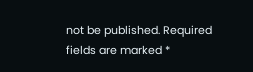not be published. Required fields are marked *